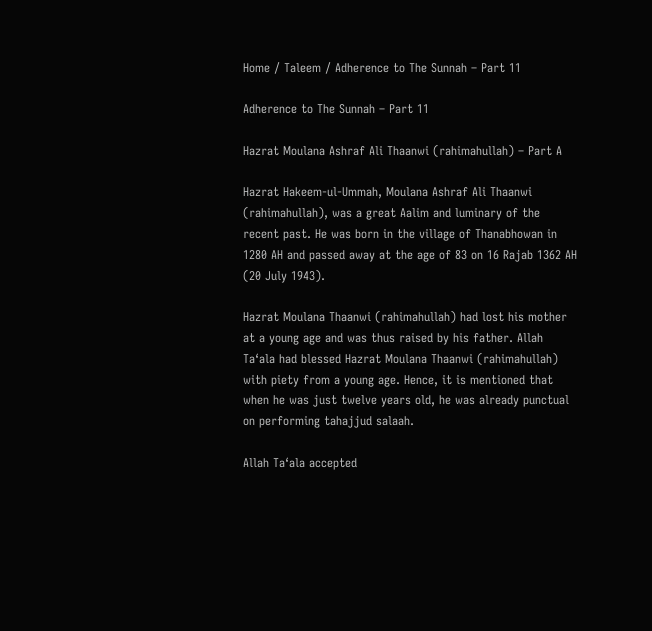Home / Taleem / Adherence to The Sunnah – Part 11

Adherence to The Sunnah – Part 11

Hazrat Moulana Ashraf Ali Thaanwi (rahimahullah) – Part A

Hazrat Hakeem-ul-Ummah, Moulana Ashraf Ali Thaanwi (rahimahullah), was a great Aalim and luminary of the recent past. He was born in the village of Thanabhowan in 1280 AH and passed away at the age of 83 on 16 Rajab 1362 AH (20 July 1943).

Hazrat Moulana Thaanwi (rahimahullah) had lost his mother at a young age and was thus raised by his father. Allah Ta‘ala had blessed Hazrat Moulana Thaanwi (rahimahullah) with piety from a young age. Hence, it is mentioned that when he was just twelve years old, he was already punctual on performing tahajjud salaah.

Allah Ta‘ala accepted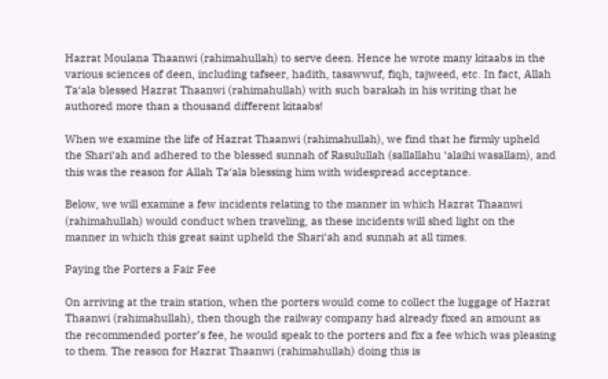Hazrat Moulana Thaanwi (rahimahullah) to serve deen. Hence he wrote many kitaabs in the various sciences of deen, including tafseer, hadith, tasawwuf, fiqh, tajweed, etc. In fact, Allah Ta‘ala blessed Hazrat Thaanwi (rahimahullah) with such barakah in his writing that he authored more than a thousand different kitaabs!

When we examine the life of Hazrat Thaanwi (rahimahullah), we find that he firmly upheld the Shari‘ah and adhered to the blessed sunnah of Rasulullah (sallallahu ‘alaihi wasallam), and this was the reason for Allah Ta‘ala blessing him with widespread acceptance.

Below, we will examine a few incidents relating to the manner in which Hazrat Thaanwi (rahimahullah) would conduct when traveling, as these incidents will shed light on the manner in which this great saint upheld the Shari‘ah and sunnah at all times.

Paying the Porters a Fair Fee

On arriving at the train station, when the porters would come to collect the luggage of Hazrat Thaanwi (rahimahullah), then though the railway company had already fixed an amount as the recommended porter’s fee, he would speak to the porters and fix a fee which was pleasing to them. The reason for Hazrat Thaanwi (rahimahullah) doing this is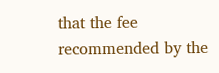that the fee recommended by the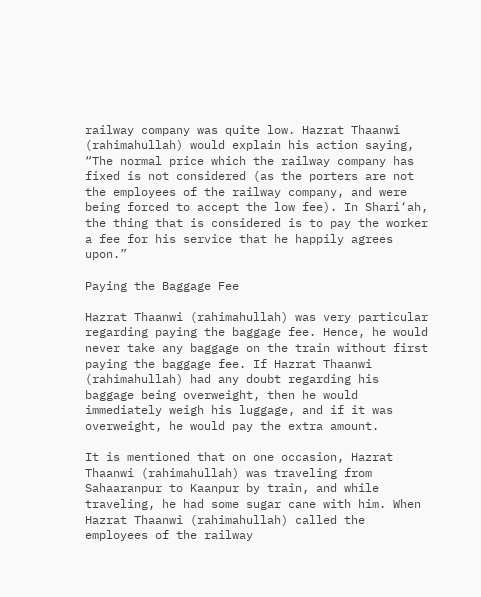railway company was quite low. Hazrat Thaanwi (rahimahullah) would explain his action saying, “The normal price which the railway company has fixed is not considered (as the porters are not the employees of the railway company, and were being forced to accept the low fee). In Shari‘ah, the thing that is considered is to pay the worker a fee for his service that he happily agrees upon.”

Paying the Baggage Fee

Hazrat Thaanwi (rahimahullah) was very particular regarding paying the baggage fee. Hence, he would never take any baggage on the train without first paying the baggage fee. If Hazrat Thaanwi (rahimahullah) had any doubt regarding his baggage being overweight, then he would immediately weigh his luggage, and if it was overweight, he would pay the extra amount.

It is mentioned that on one occasion, Hazrat Thaanwi (rahimahullah) was traveling from Sahaaranpur to Kaanpur by train, and while traveling, he had some sugar cane with him. When Hazrat Thaanwi (rahimahullah) called the employees of the railway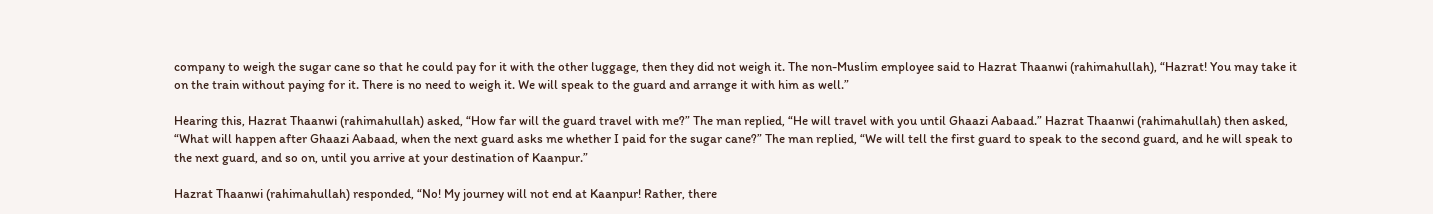company to weigh the sugar cane so that he could pay for it with the other luggage, then they did not weigh it. The non-Muslim employee said to Hazrat Thaanwi (rahimahullah), “Hazrat! You may take it on the train without paying for it. There is no need to weigh it. We will speak to the guard and arrange it with him as well.”

Hearing this, Hazrat Thaanwi (rahimahullah) asked, “How far will the guard travel with me?” The man replied, “He will travel with you until Ghaazi Aabaad.” Hazrat Thaanwi (rahimahullah) then asked, “What will happen after Ghaazi Aabaad, when the next guard asks me whether I paid for the sugar cane?” The man replied, “We will tell the first guard to speak to the second guard, and he will speak to the next guard, and so on, until you arrive at your destination of Kaanpur.”

Hazrat Thaanwi (rahimahullah) responded, “No! My journey will not end at Kaanpur! Rather, there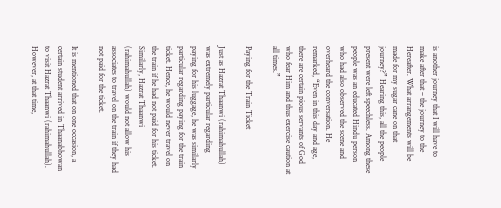is another journey that I will have to make after that – the journey to the Hereafter. What arrangements will be made for my sugar cane on that journey?” Hearing this, all the people present were left speechless. Among these people was an educated Hindu person who had also observed the scene and overheard the conversation. He remarked, “Even in this day and age, there are certain pious servants of God who fear Him and thus exercise caution at all times.”

Paying for the Train Ticket

Just as Hazrat Thaanwi (rahimahullah) was extremely particular regarding paying for his luggage, he was similarly particular regarding paying for the train ticket. Hence, he would never travel on the train if he had not paid for his ticket. Similarly, Hazrat Thaanwi (rahimahullah) would not allow his associates to travel on the train if they had not paid for the ticket.

It is mentioned that on one occasion, a certain student arrived in Thaanabhowan to visit Hazrat Thaanwi (rahimahullah). However, at that time,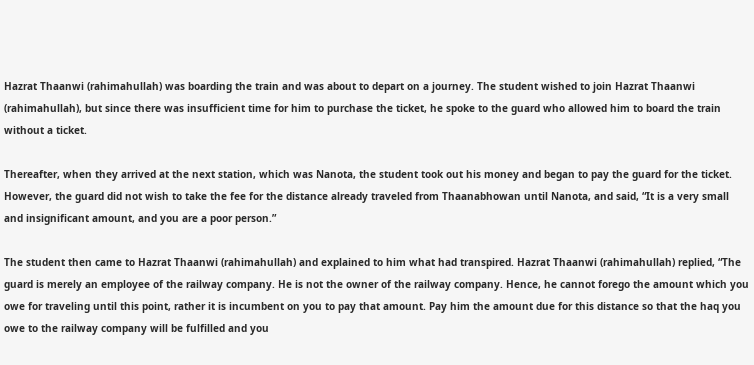Hazrat Thaanwi (rahimahullah) was boarding the train and was about to depart on a journey. The student wished to join Hazrat Thaanwi (rahimahullah), but since there was insufficient time for him to purchase the ticket, he spoke to the guard who allowed him to board the train without a ticket.

Thereafter, when they arrived at the next station, which was Nanota, the student took out his money and began to pay the guard for the ticket. However, the guard did not wish to take the fee for the distance already traveled from Thaanabhowan until Nanota, and said, “It is a very small and insignificant amount, and you are a poor person.”

The student then came to Hazrat Thaanwi (rahimahullah) and explained to him what had transpired. Hazrat Thaanwi (rahimahullah) replied, “The guard is merely an employee of the railway company. He is not the owner of the railway company. Hence, he cannot forego the amount which you owe for traveling until this point, rather it is incumbent on you to pay that amount. Pay him the amount due for this distance so that the haq you owe to the railway company will be fulfilled and you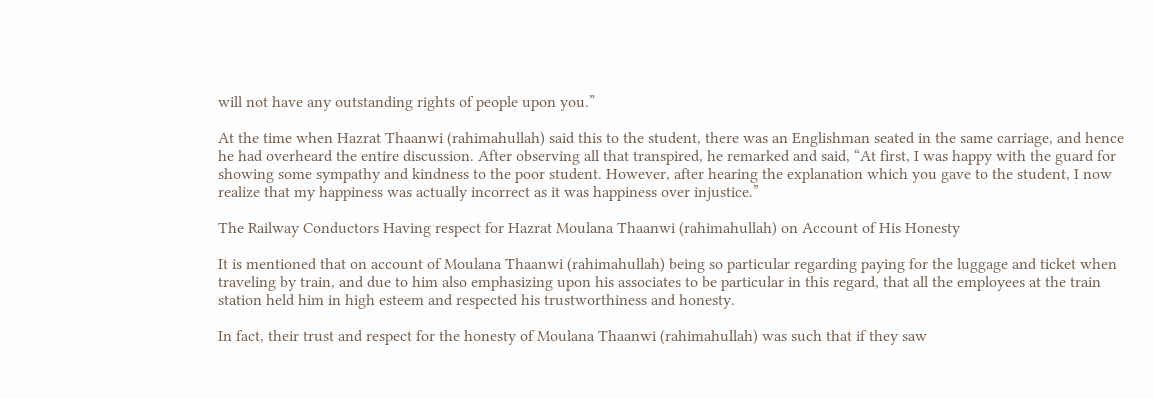will not have any outstanding rights of people upon you.”

At the time when Hazrat Thaanwi (rahimahullah) said this to the student, there was an Englishman seated in the same carriage, and hence he had overheard the entire discussion. After observing all that transpired, he remarked and said, “At first, I was happy with the guard for showing some sympathy and kindness to the poor student. However, after hearing the explanation which you gave to the student, I now realize that my happiness was actually incorrect as it was happiness over injustice.”

The Railway Conductors Having respect for Hazrat Moulana Thaanwi (rahimahullah) on Account of His Honesty

It is mentioned that on account of Moulana Thaanwi (rahimahullah) being so particular regarding paying for the luggage and ticket when traveling by train, and due to him also emphasizing upon his associates to be particular in this regard, that all the employees at the train station held him in high esteem and respected his trustworthiness and honesty.

In fact, their trust and respect for the honesty of Moulana Thaanwi (rahimahullah) was such that if they saw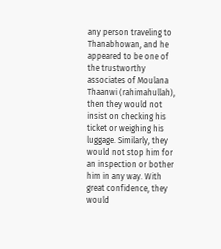any person traveling to Thanabhowan, and he appeared to be one of the trustworthy associates of Moulana Thaanwi (rahimahullah), then they would not insist on checking his ticket or weighing his luggage. Similarly, they would not stop him for an inspection or bother him in any way. With great confidence, they would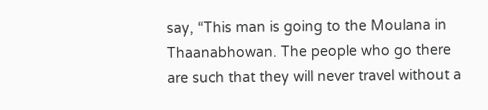say, “This man is going to the Moulana in Thaanabhowan. The people who go there are such that they will never travel without a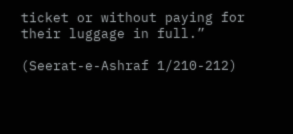ticket or without paying for their luggage in full.”

(Seerat-e-Ashraf 1/210-212)